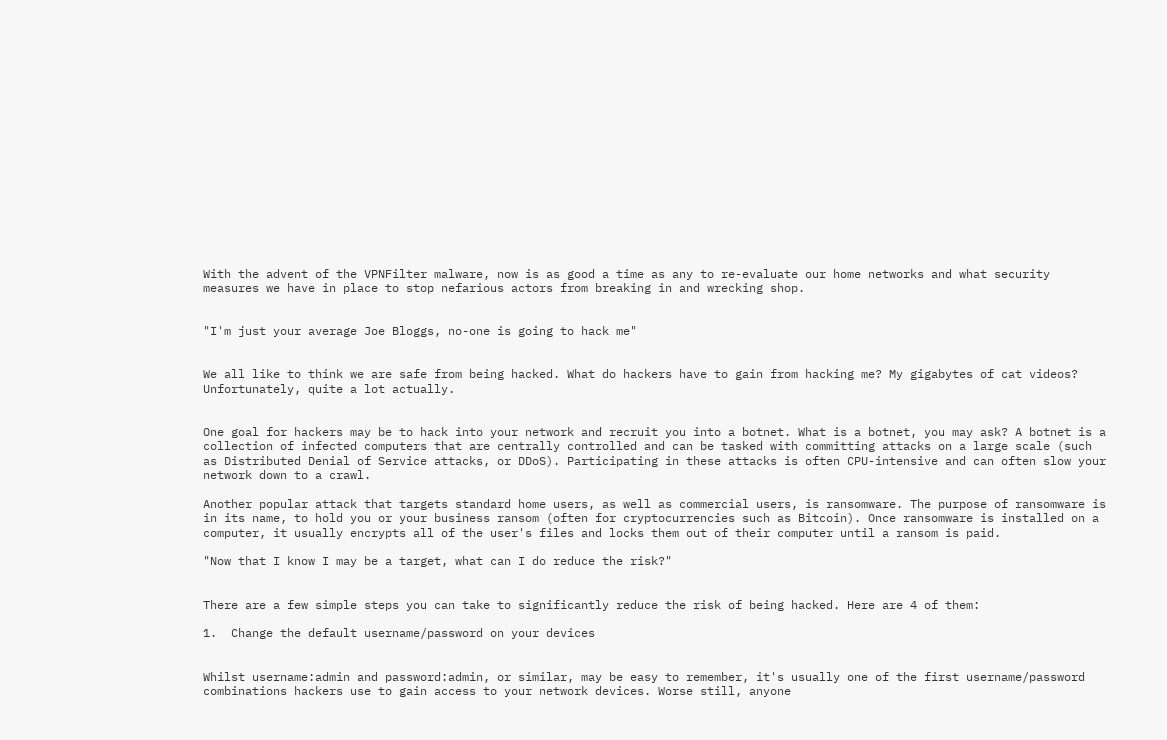With the advent of the VPNFilter malware, now is as good a time as any to re-evaluate our home networks and what security measures we have in place to stop nefarious actors from breaking in and wrecking shop.


"I'm just your average Joe Bloggs, no-one is going to hack me"


We all like to think we are safe from being hacked. What do hackers have to gain from hacking me? My gigabytes of cat videos? Unfortunately, quite a lot actually.


One goal for hackers may be to hack into your network and recruit you into a botnet. What is a botnet, you may ask? A botnet is a collection of infected computers that are centrally controlled and can be tasked with committing attacks on a large scale (such as Distributed Denial of Service attacks, or DDoS). Participating in these attacks is often CPU-intensive and can often slow your network down to a crawl.

Another popular attack that targets standard home users, as well as commercial users, is ransomware. The purpose of ransomware is in its name, to hold you or your business ransom (often for cryptocurrencies such as Bitcoin). Once ransomware is installed on a computer, it usually encrypts all of the user's files and locks them out of their computer until a ransom is paid.

"Now that I know I may be a target, what can I do reduce the risk?"


There are a few simple steps you can take to significantly reduce the risk of being hacked. Here are 4 of them:

1.  Change the default username/password on your devices


Whilst username:admin and password:admin, or similar, may be easy to remember, it's usually one of the first username/password combinations hackers use to gain access to your network devices. Worse still, anyone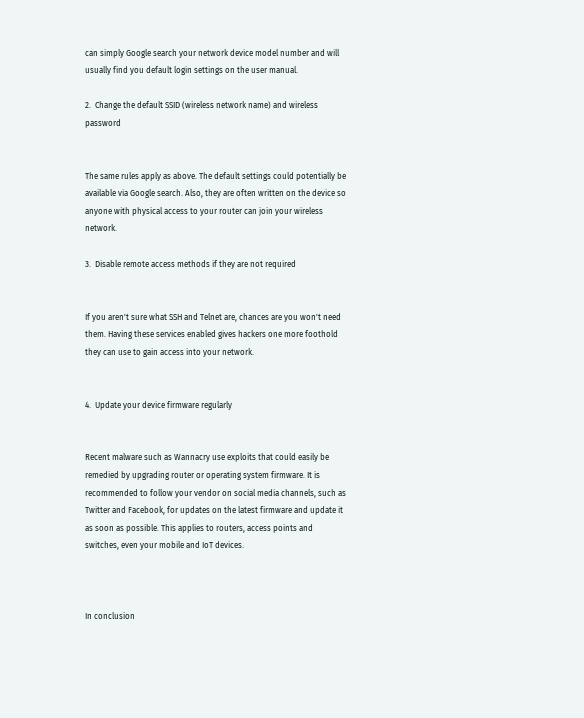can simply Google search your network device model number and will usually find you default login settings on the user manual.

2.  Change the default SSID (wireless network name) and wireless password


The same rules apply as above. The default settings could potentially be available via Google search. Also, they are often written on the device so anyone with physical access to your router can join your wireless network.

3.  Disable remote access methods if they are not required


If you aren't sure what SSH and Telnet are, chances are you won't need them. Having these services enabled gives hackers one more foothold they can use to gain access into your network.


4.  Update your device firmware regularly


Recent malware such as Wannacry use exploits that could easily be remedied by upgrading router or operating system firmware. It is recommended to follow your vendor on social media channels, such as Twitter and Facebook, for updates on the latest firmware and update it as soon as possible. This applies to routers, access points and switches, even your mobile and IoT devices.



In conclusion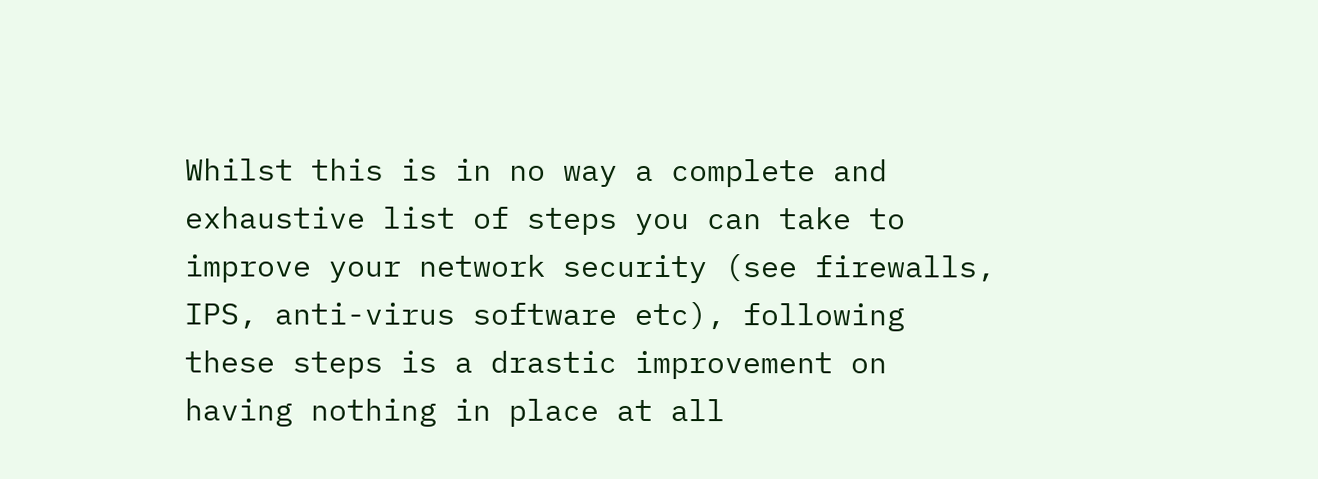Whilst this is in no way a complete and exhaustive list of steps you can take to improve your network security (see firewalls, IPS, anti-virus software etc), following these steps is a drastic improvement on having nothing in place at all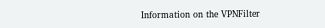Information on the VPNFilter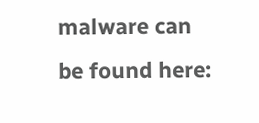malware can be found here: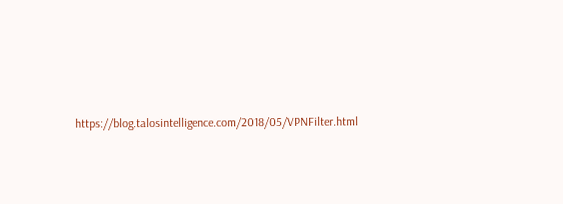https://blog.talosintelligence.com/2018/05/VPNFilter.html